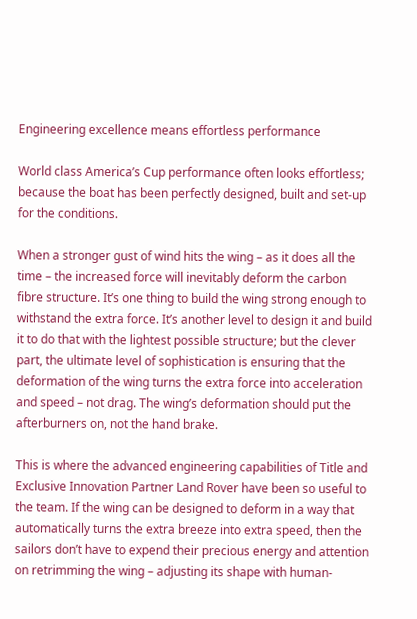Engineering excellence means effortless performance

World class America’s Cup performance often looks effortless; because the boat has been perfectly designed, built and set-up for the conditions.

When a stronger gust of wind hits the wing – as it does all the time – the increased force will inevitably deform the carbon fibre structure. It’s one thing to build the wing strong enough to withstand the extra force. It’s another level to design it and build it to do that with the lightest possible structure; but the clever part, the ultimate level of sophistication is ensuring that the deformation of the wing turns the extra force into acceleration and speed – not drag. The wing’s deformation should put the afterburners on, not the hand brake.

This is where the advanced engineering capabilities of Title and Exclusive Innovation Partner Land Rover have been so useful to the team. If the wing can be designed to deform in a way that automatically turns the extra breeze into extra speed, then the sailors don’t have to expend their precious energy and attention on retrimming the wing – adjusting its shape with human-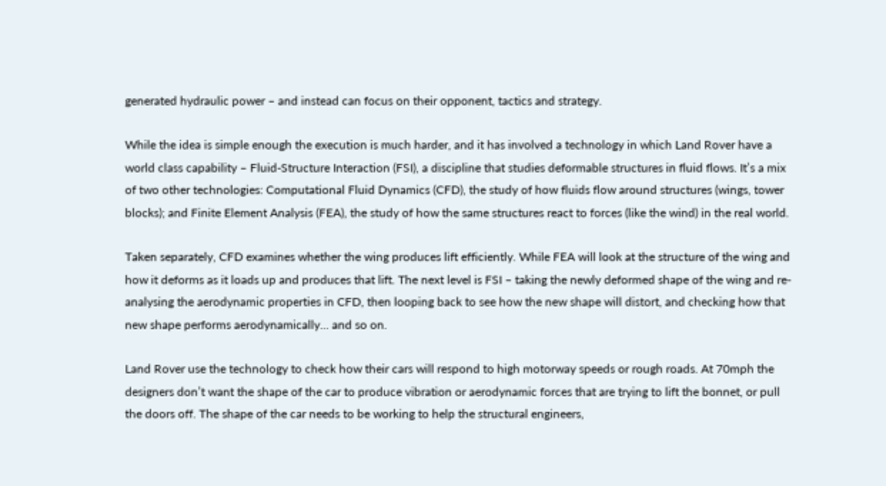generated hydraulic power – and instead can focus on their opponent, tactics and strategy.

While the idea is simple enough the execution is much harder, and it has involved a technology in which Land Rover have a world class capability – Fluid-Structure Interaction (FSI), a discipline that studies deformable structures in fluid flows. It’s a mix of two other technologies: Computational Fluid Dynamics (CFD), the study of how fluids flow around structures (wings, tower blocks); and Finite Element Analysis (FEA), the study of how the same structures react to forces (like the wind) in the real world.

Taken separately, CFD examines whether the wing produces lift efficiently. While FEA will look at the structure of the wing and how it deforms as it loads up and produces that lift. The next level is FSI – taking the newly deformed shape of the wing and re-analysing the aerodynamic properties in CFD, then looping back to see how the new shape will distort, and checking how that new shape performs aerodynamically... and so on.

Land Rover use the technology to check how their cars will respond to high motorway speeds or rough roads. At 70mph the designers don’t want the shape of the car to produce vibration or aerodynamic forces that are trying to lift the bonnet, or pull the doors off. The shape of the car needs to be working to help the structural engineers,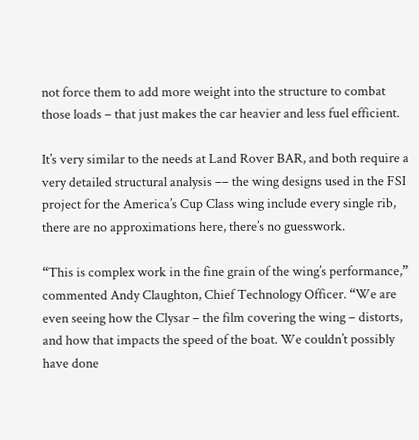not force them to add more weight into the structure to combat those loads – that just makes the car heavier and less fuel efficient.

It’s very similar to the needs at Land Rover BAR, and both require a very detailed structural analysis –– the wing designs used in the FSI project for the America’s Cup Class wing include every single rib, there are no approximations here, there’s no guesswork.

“This is complex work in the fine grain of the wing’s performance,” commented Andy Claughton, Chief Technology Officer. “We are even seeing how the Clysar – the film covering the wing – distorts, and how that impacts the speed of the boat. We couldn’t possibly have done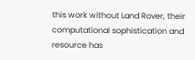this work without Land Rover, their computational sophistication and resource has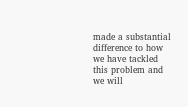made a substantial difference to how we have tackled this problem and we will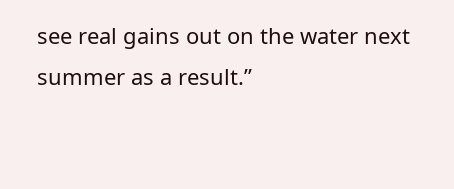see real gains out on the water next summer as a result.”